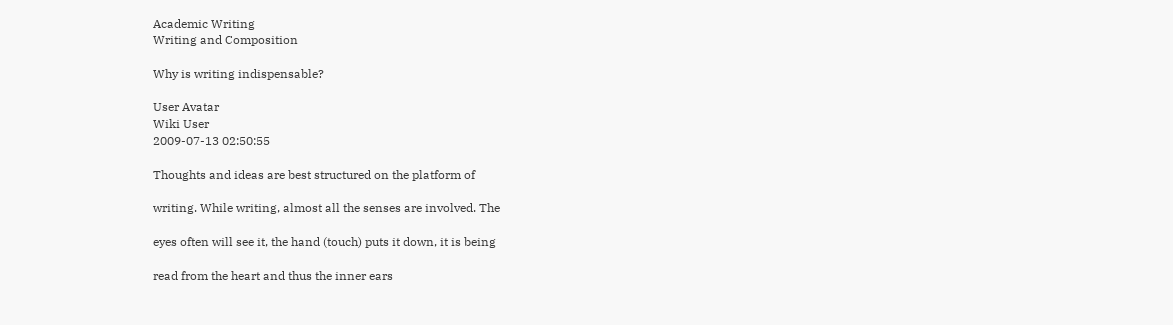Academic Writing
Writing and Composition

Why is writing indispensable?

User Avatar
Wiki User
2009-07-13 02:50:55

Thoughts and ideas are best structured on the platform of

writing. While writing, almost all the senses are involved. The

eyes often will see it, the hand (touch) puts it down, it is being

read from the heart and thus the inner ears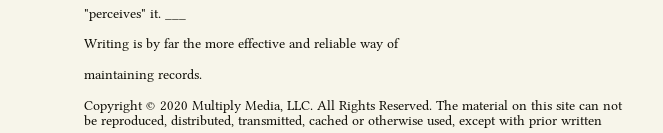"perceives" it. ___

Writing is by far the more effective and reliable way of

maintaining records.

Copyright © 2020 Multiply Media, LLC. All Rights Reserved. The material on this site can not be reproduced, distributed, transmitted, cached or otherwise used, except with prior written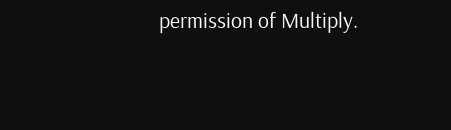permission of Multiply.